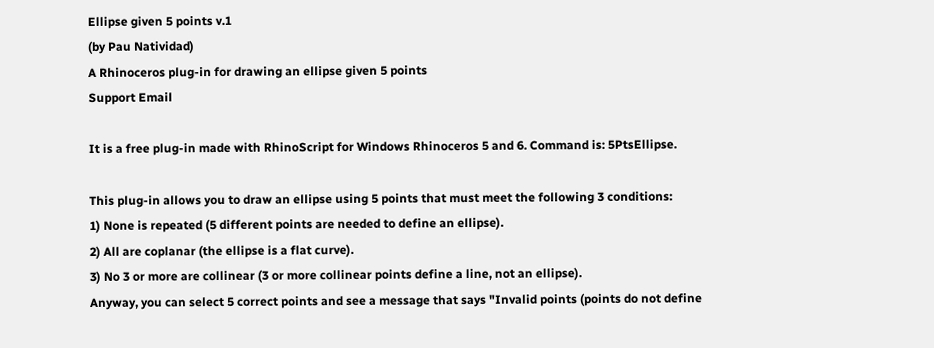Ellipse given 5 points v.1
(by Pau Natividad)
A Rhinoceros plug-in for drawing an ellipse given 5 points
Support Email

It is a free plug-in made with RhinoScript for Windows Rhinoceros 5 and 6. Command is: 5PtsEllipse.

This plug-in allows you to draw an ellipse using 5 points that must meet the following 3 conditions:
1) None is repeated (5 different points are needed to define an ellipse).
2) All are coplanar (the ellipse is a flat curve).
3) No 3 or more are collinear (3 or more collinear points define a line, not an ellipse).
Anyway, you can select 5 correct points and see a message that says "Invalid points (points do not define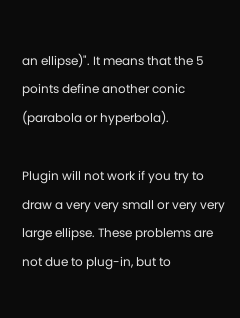an ellipse)". It means that the 5 points define another conic (parabola or hyperbola).

Plugin will not work if you try to draw a very very small or very very large ellipse. These problems are not due to plug-in, but to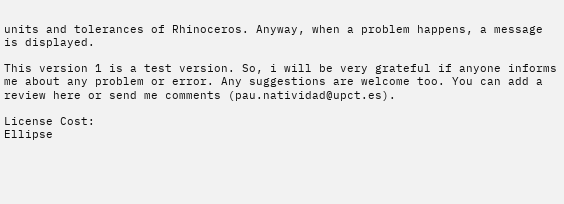units and tolerances of Rhinoceros. Anyway, when a problem happens, a message is displayed.

This version 1 is a test version. So, i will be very grateful if anyone informs me about any problem or error. Any suggestions are welcome too. You can add a review here or send me comments (pau.natividad@upct.es).

License Cost:
Ellipse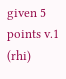given 5 points v.1 (rhi)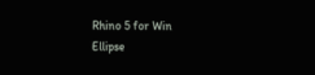Rhino 5 for Win
Ellipse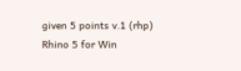given 5 points v.1 (rhp)
Rhino 5 for Win